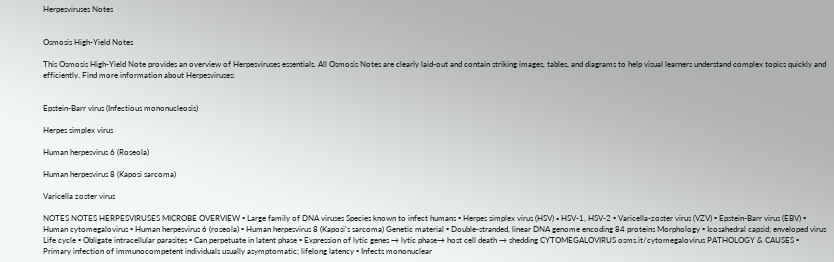Herpesviruses Notes


Osmosis High-Yield Notes

This Osmosis High-Yield Note provides an overview of Herpesviruses essentials. All Osmosis Notes are clearly laid-out and contain striking images, tables, and diagrams to help visual learners understand complex topics quickly and efficiently. Find more information about Herpesviruses:


Epstein-Barr virus (Infectious mononucleosis)

Herpes simplex virus

Human herpesvirus 6 (Roseola)

Human herpesvirus 8 (Kaposi sarcoma)

Varicella zoster virus

NOTES NOTES HERPESVIRUSES MICROBE OVERVIEW ▪ Large family of DNA viruses Species known to infect humans ▪ Herpes simplex virus (HSV) ▫ HSV-1, HSV-2 ▪ Varicella-zoster virus (VZV) ▪ Epstein-Barr virus (EBV) ▪ Human cytomegalovirus ▪ Human herpesvirus 6 (roseola) ▪ Human herpesvirus 8 (Kaposi’s sarcoma) Genetic material ▪ Double-stranded, linear DNA genome encoding 84 proteins Morphology ▪ Icosahedral capsid; enveloped virus Life cycle ▪ Obligate intracellular parasites ▪ Can perpetuate in latent phase ▪ Expression of lytic genes → lytic phase→ host cell death → shedding CYTOMEGALOVIRUS osms.it/cytomegalovirus PATHOLOGY & CAUSES ▪ Primary infection of immunocompetent individuals usually asymptomatic; lifelong latency ▪ Infects mononuclear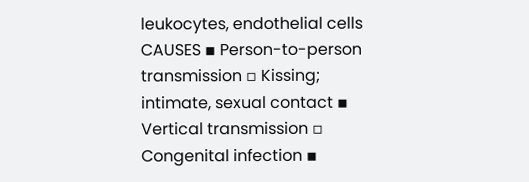leukocytes, endothelial cells CAUSES ▪ Person-to-person transmission ▫ Kissing; intimate, sexual contact ▪ Vertical transmission ▫ Congenital infection ▪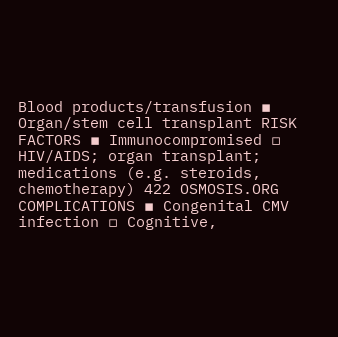Blood products/transfusion ▪ Organ/stem cell transplant RISK FACTORS ▪ Immunocompromised ▫ HIV/AIDS; organ transplant; medications (e.g. steroids, chemotherapy) 422 OSMOSIS.ORG COMPLICATIONS ▪ Congenital CMV infection ▫ Cognitive,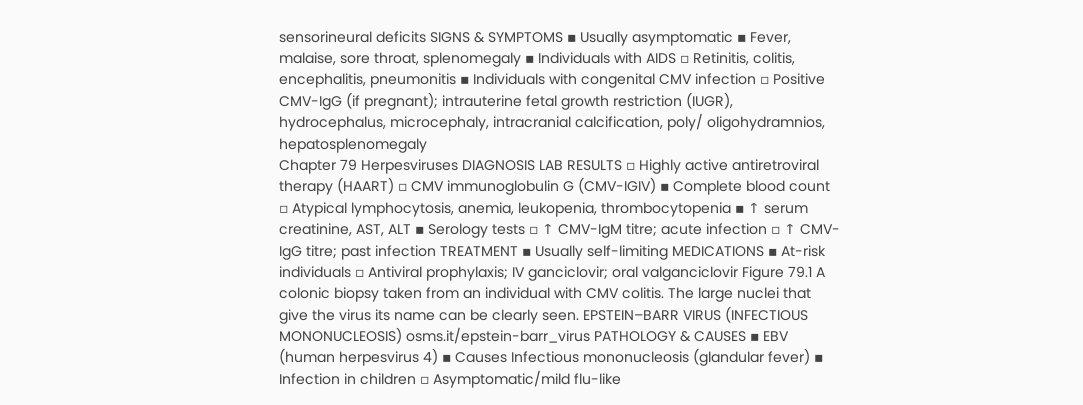sensorineural deficits SIGNS & SYMPTOMS ▪ Usually asymptomatic ▪ Fever, malaise, sore throat, splenomegaly ▪ Individuals with AIDS ▫ Retinitis, colitis, encephalitis, pneumonitis ▪ Individuals with congenital CMV infection ▫ Positive CMV-IgG (if pregnant); intrauterine fetal growth restriction (IUGR), hydrocephalus, microcephaly, intracranial calcification, poly/ oligohydramnios, hepatosplenomegaly
Chapter 79 Herpesviruses DIAGNOSIS LAB RESULTS ▫ Highly active antiretroviral therapy (HAART) ▫ CMV immunoglobulin G (CMV-IGIV) ▪ Complete blood count ▫ Atypical lymphocytosis, anemia, leukopenia, thrombocytopenia ▪ ↑ serum creatinine, AST, ALT ▪ Serology tests ▫ ↑ CMV-IgM titre; acute infection ▫ ↑ CMV-IgG titre; past infection TREATMENT ▪ Usually self-limiting MEDICATIONS ▪ At-risk individuals ▫ Antiviral prophylaxis; IV ganciclovir; oral valganciclovir Figure 79.1 A colonic biopsy taken from an individual with CMV colitis. The large nuclei that give the virus its name can be clearly seen. EPSTEIN–BARR VIRUS (INFECTIOUS MONONUCLEOSIS) osms.it/epstein-barr_virus PATHOLOGY & CAUSES ▪ EBV (human herpesvirus 4) ▪ Causes Infectious mononucleosis (glandular fever) ▪ Infection in children ▫ Asymptomatic/mild flu-like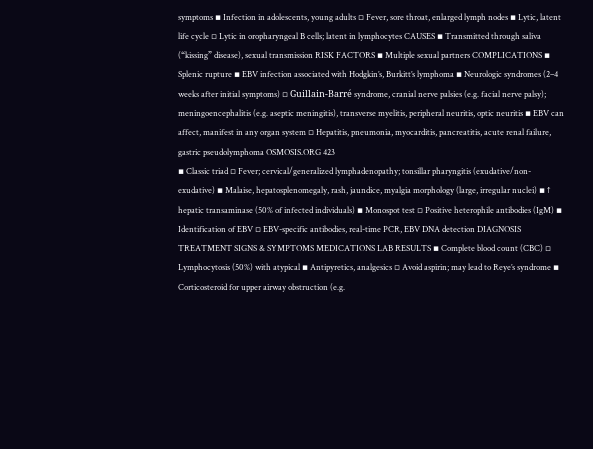symptoms ▪ Infection in adolescents, young adults ▫ Fever, sore throat, enlarged lymph nodes ▪ Lytic, latent life cycle ▫ Lytic in oropharyngeal B cells; latent in lymphocytes CAUSES ▪ Transmitted through saliva (“kissing” disease), sexual transmission RISK FACTORS ▪ Multiple sexual partners COMPLICATIONS ▪ Splenic rupture ▪ EBV infection associated with Hodgkin’s, Burkitt’s lymphoma ▪ Neurologic syndromes (2–4 weeks after initial symptoms) ▫ Guillain-Barré syndrome, cranial nerve palsies (e.g. facial nerve palsy); meningoencephalitis (e.g. aseptic meningitis), transverse myelitis, peripheral neuritis, optic neuritis ▪ EBV can affect, manifest in any organ system ▫ Hepatitis, pneumonia, myocarditis, pancreatitis, acute renal failure, gastric pseudolymphoma OSMOSIS.ORG 423
▪ Classic triad ▫ Fever; cervical/generalized lymphadenopathy; tonsillar pharyngitis (exudative/non-exudative) ▪ Malaise, hepatosplenomegaly, rash, jaundice, myalgia morphology (large, irregular nuclei) ▪ ↑ hepatic transaminase (50% of infected individuals) ▪ Monospot test ▫ Positive heterophile antibodies (IgM) ▪ Identification of EBV ▫ EBV-specific antibodies, real-time PCR, EBV DNA detection DIAGNOSIS TREATMENT SIGNS & SYMPTOMS MEDICATIONS LAB RESULTS ▪ Complete blood count (CBC) ▫ Lymphocytosis (50%) with atypical ▪ Antipyretics, analgesics ▫ Avoid aspirin; may lead to Reye’s syndrome ▪ Corticosteroid for upper airway obstruction (e.g.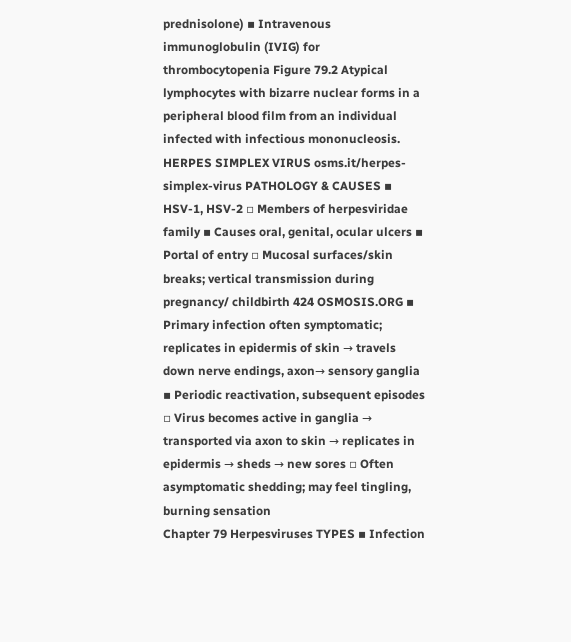prednisolone) ▪ Intravenous immunoglobulin (IVIG) for thrombocytopenia Figure 79.2 Atypical lymphocytes with bizarre nuclear forms in a peripheral blood film from an individual infected with infectious mononucleosis. HERPES SIMPLEX VIRUS osms.it/herpes-simplex-virus PATHOLOGY & CAUSES ▪ HSV-1, HSV-2 ▫ Members of herpesviridae family ▪ Causes oral, genital, ocular ulcers ▪ Portal of entry ▫ Mucosal surfaces/skin breaks; vertical transmission during pregnancy/ childbirth 424 OSMOSIS.ORG ▪ Primary infection often symptomatic; replicates in epidermis of skin → travels down nerve endings, axon→ sensory ganglia ▪ Periodic reactivation, subsequent episodes ▫ Virus becomes active in ganglia → transported via axon to skin → replicates in epidermis → sheds → new sores ▫ Often asymptomatic shedding; may feel tingling, burning sensation
Chapter 79 Herpesviruses TYPES ▪ Infection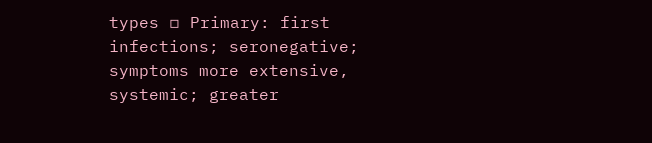types ▫ Primary: first infections; seronegative; symptoms more extensive, systemic; greater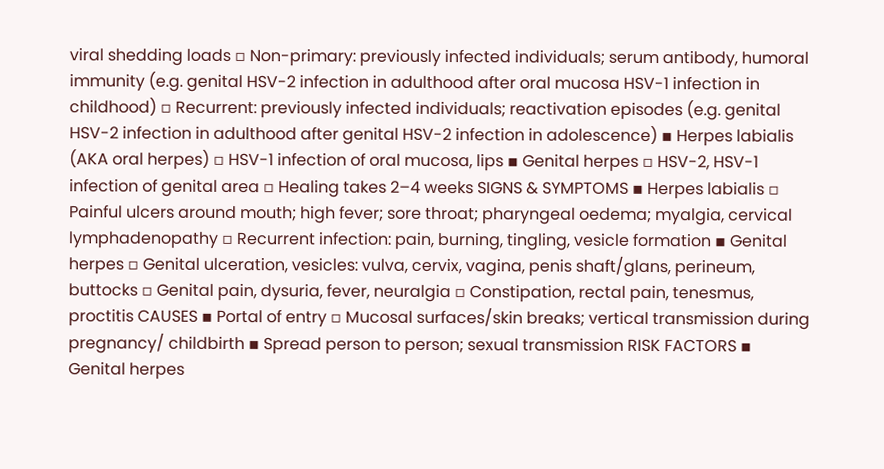viral shedding loads ▫ Non-primary: previously infected individuals; serum antibody, humoral immunity (e.g. genital HSV-2 infection in adulthood after oral mucosa HSV-1 infection in childhood) ▫ Recurrent: previously infected individuals; reactivation episodes (e.g. genital HSV-2 infection in adulthood after genital HSV-2 infection in adolescence) ▪ Herpes labialis (AKA oral herpes) ▫ HSV-1 infection of oral mucosa, lips ▪ Genital herpes ▫ HSV-2, HSV-1 infection of genital area ▫ Healing takes 2–4 weeks SIGNS & SYMPTOMS ▪ Herpes labialis ▫ Painful ulcers around mouth; high fever; sore throat; pharyngeal oedema; myalgia, cervical lymphadenopathy ▫ Recurrent infection: pain, burning, tingling, vesicle formation ▪ Genital herpes ▫ Genital ulceration, vesicles: vulva, cervix, vagina, penis shaft/glans, perineum, buttocks ▫ Genital pain, dysuria, fever, neuralgia ▫ Constipation, rectal pain, tenesmus, proctitis CAUSES ▪ Portal of entry ▫ Mucosal surfaces/skin breaks; vertical transmission during pregnancy/ childbirth ▪ Spread person to person; sexual transmission RISK FACTORS ▪ Genital herpes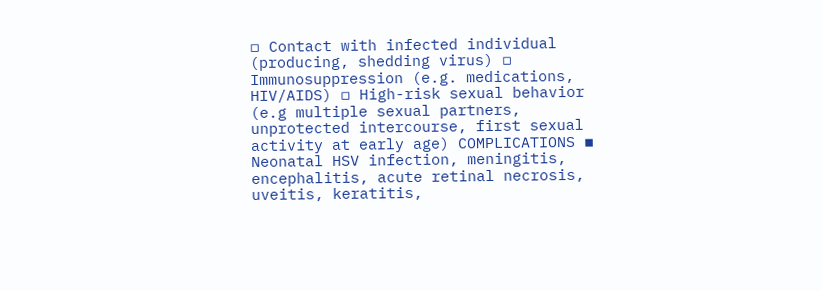▫ Contact with infected individual (producing, shedding virus) ▫ Immunosuppression (e.g. medications, HIV/AIDS) ▫ High-risk sexual behavior (e.g multiple sexual partners, unprotected intercourse, first sexual activity at early age) COMPLICATIONS ▪ Neonatal HSV infection, meningitis, encephalitis, acute retinal necrosis, uveitis, keratitis,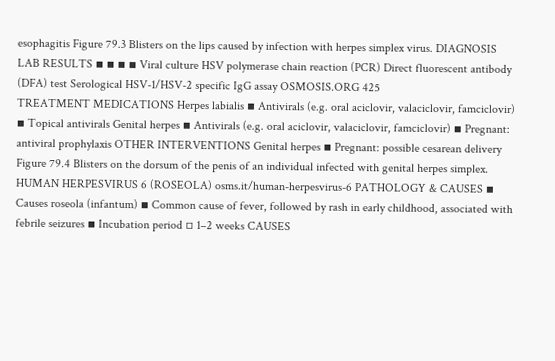esophagitis Figure 79.3 Blisters on the lips caused by infection with herpes simplex virus. DIAGNOSIS LAB RESULTS ▪ ▪ ▪ ▪ Viral culture HSV polymerase chain reaction (PCR) Direct fluorescent antibody (DFA) test Serological HSV-1/HSV-2 specific IgG assay OSMOSIS.ORG 425
TREATMENT MEDICATIONS Herpes labialis ▪ Antivirals (e.g. oral aciclovir, valaciclovir, famciclovir) ▪ Topical antivirals Genital herpes ▪ Antivirals (e.g. oral aciclovir, valaciclovir, famciclovir) ▪ Pregnant: antiviral prophylaxis OTHER INTERVENTIONS Genital herpes ▪ Pregnant: possible cesarean delivery Figure 79.4 Blisters on the dorsum of the penis of an individual infected with genital herpes simplex. HUMAN HERPESVIRUS 6 (ROSEOLA) osms.it/human-herpesvirus-6 PATHOLOGY & CAUSES ▪ Causes roseola (infantum) ▪ Common cause of fever, followed by rash in early childhood, associated with febrile seizures ▪ Incubation period ▫ 1–2 weeks CAUSES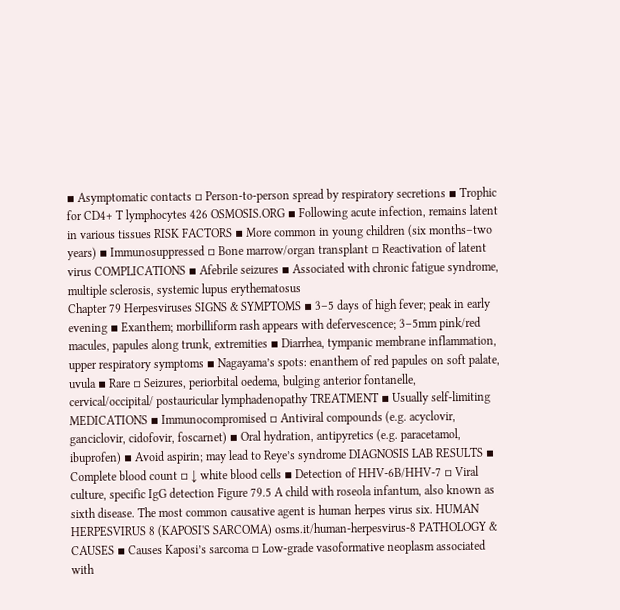▪ Asymptomatic contacts ▫ Person-to-person spread by respiratory secretions ▪ Trophic for CD4+ T lymphocytes 426 OSMOSIS.ORG ▪ Following acute infection, remains latent in various tissues RISK FACTORS ▪ More common in young children (six months–two years) ▪ Immunosuppressed ▫ Bone marrow/organ transplant ▫ Reactivation of latent virus COMPLICATIONS ▪ Afebrile seizures ▪ Associated with chronic fatigue syndrome, multiple sclerosis, systemic lupus erythematosus
Chapter 79 Herpesviruses SIGNS & SYMPTOMS ▪ 3–5 days of high fever; peak in early evening ▪ Exanthem; morbilliform rash appears with defervescence; 3–5mm pink/red macules, papules along trunk, extremities ▪ Diarrhea, tympanic membrane inflammation, upper respiratory symptoms ▪ Nagayama’s spots: enanthem of red papules on soft palate, uvula ▪ Rare ▫ Seizures, periorbital oedema, bulging anterior fontanelle, cervical/occipital/ postauricular lymphadenopathy TREATMENT ▪ Usually self-limiting MEDICATIONS ▪ Immunocompromised ▫ Antiviral compounds (e.g. acyclovir, ganciclovir, cidofovir, foscarnet) ▪ Oral hydration, antipyretics (e.g. paracetamol, ibuprofen) ▪ Avoid aspirin; may lead to Reye’s syndrome DIAGNOSIS LAB RESULTS ▪ Complete blood count ▫ ↓ white blood cells ▪ Detection of HHV-6B/HHV-7 ▫ Viral culture, specific IgG detection Figure 79.5 A child with roseola infantum, also known as sixth disease. The most common causative agent is human herpes virus six. HUMAN HERPESVIRUS 8 (KAPOSI'S SARCOMA) osms.it/human-herpesvirus-8 PATHOLOGY & CAUSES ▪ Causes Kaposi’s sarcoma ▫ Low-grade vasoformative neoplasm associated with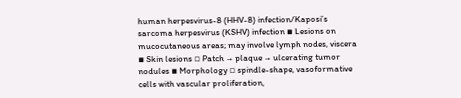human herpesvirus-8 (HHV-8) infection/Kaposi’s sarcoma herpesvirus (KSHV) infection ▪ Lesions on mucocutaneous areas; may involve lymph nodes, viscera ▪ Skin lesions ▫ Patch → plaque → ulcerating tumor nodules ▪ Morphology ▫ spindle-shape, vasoformative cells with vascular proliferation,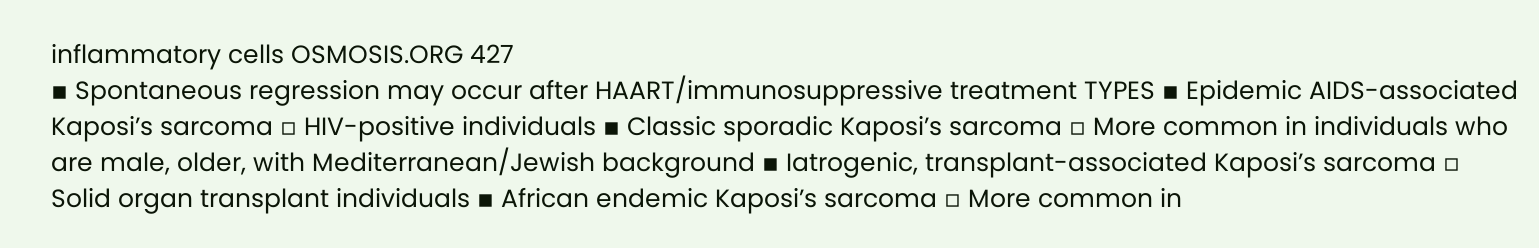inflammatory cells OSMOSIS.ORG 427
▪ Spontaneous regression may occur after HAART/immunosuppressive treatment TYPES ▪ Epidemic AIDS-associated Kaposi’s sarcoma ▫ HIV-positive individuals ▪ Classic sporadic Kaposi’s sarcoma ▫ More common in individuals who are male, older, with Mediterranean/Jewish background ▪ Iatrogenic, transplant-associated Kaposi’s sarcoma ▫ Solid organ transplant individuals ▪ African endemic Kaposi’s sarcoma ▫ More common in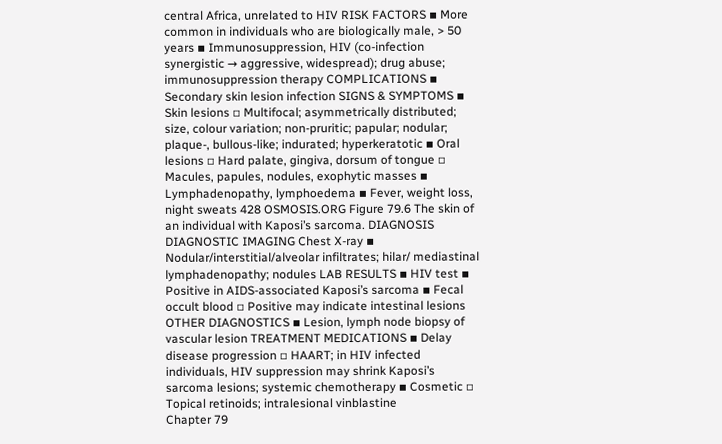central Africa, unrelated to HIV RISK FACTORS ▪ More common in individuals who are biologically male, > 50 years ▪ Immunosuppression, HIV (co-infection synergistic → aggressive, widespread); drug abuse; immunosuppression therapy COMPLICATIONS ▪ Secondary skin lesion infection SIGNS & SYMPTOMS ▪ Skin lesions ▫ Multifocal; asymmetrically distributed; size, colour variation; non-pruritic; papular; nodular; plaque-, bullous-like; indurated; hyperkeratotic ▪ Oral lesions ▫ Hard palate, gingiva, dorsum of tongue ▫ Macules, papules, nodules, exophytic masses ▪ Lymphadenopathy, lymphoedema ▪ Fever, weight loss, night sweats 428 OSMOSIS.ORG Figure 79.6 The skin of an individual with Kaposi’s sarcoma. DIAGNOSIS DIAGNOSTIC IMAGING Chest X-ray ▪ Nodular/interstitial/alveolar infiltrates; hilar/ mediastinal lymphadenopathy; nodules LAB RESULTS ▪ HIV test ▪ Positive in AIDS-associated Kaposi’s sarcoma ▪ Fecal occult blood ▫ Positive may indicate intestinal lesions OTHER DIAGNOSTICS ▪ Lesion, lymph node biopsy of vascular lesion TREATMENT MEDICATIONS ▪ Delay disease progression ▫ HAART; in HIV infected individuals, HIV suppression may shrink Kaposi’s sarcoma lesions; systemic chemotherapy ▪ Cosmetic ▫ Topical retinoids; intralesional vinblastine
Chapter 79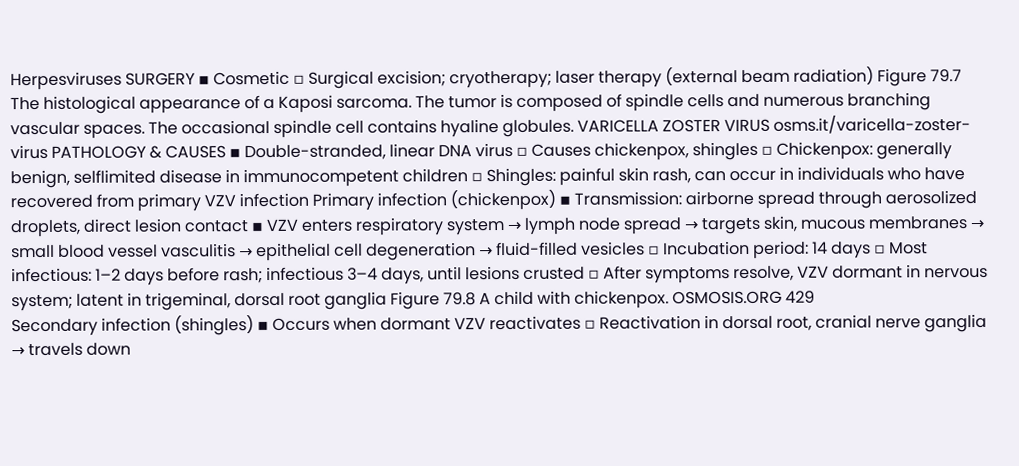Herpesviruses SURGERY ▪ Cosmetic ▫ Surgical excision; cryotherapy; laser therapy (external beam radiation) Figure 79.7 The histological appearance of a Kaposi sarcoma. The tumor is composed of spindle cells and numerous branching vascular spaces. The occasional spindle cell contains hyaline globules. VARICELLA ZOSTER VIRUS osms.it/varicella-zoster-virus PATHOLOGY & CAUSES ▪ Double-stranded, linear DNA virus ▫ Causes chickenpox, shingles ▫ Chickenpox: generally benign, selflimited disease in immunocompetent children ▫ Shingles: painful skin rash, can occur in individuals who have recovered from primary VZV infection Primary infection (chickenpox) ▪ Transmission: airborne spread through aerosolized droplets, direct lesion contact ▪ VZV enters respiratory system → lymph node spread → targets skin, mucous membranes → small blood vessel vasculitis → epithelial cell degeneration → fluid-filled vesicles ▫ Incubation period: 14 days ▫ Most infectious: 1–2 days before rash; infectious 3–4 days, until lesions crusted ▫ After symptoms resolve, VZV dormant in nervous system; latent in trigeminal, dorsal root ganglia Figure 79.8 A child with chickenpox. OSMOSIS.ORG 429
Secondary infection (shingles) ▪ Occurs when dormant VZV reactivates ▫ Reactivation in dorsal root, cranial nerve ganglia → travels down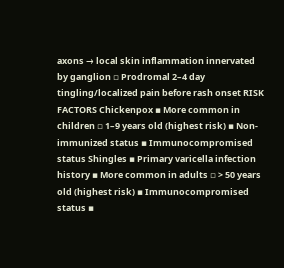axons → local skin inflammation innervated by ganglion ▫ Prodromal 2–4 day tingling/localized pain before rash onset RISK FACTORS Chickenpox ▪ More common in children ▫ 1–9 years old (highest risk) ▪ Non-immunized status ▪ Immunocompromised status Shingles ▪ Primary varicella infection history ▪ More common in adults ▫ > 50 years old (highest risk) ▪ Immunocompromised status ▪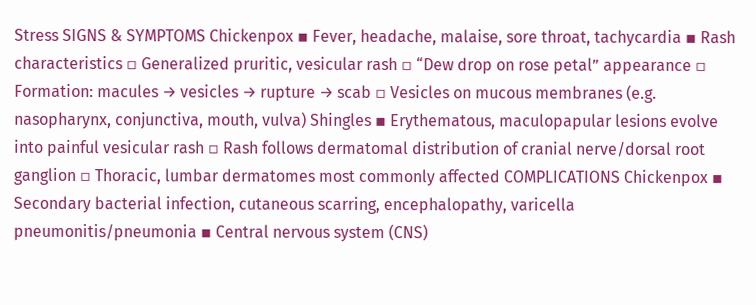Stress SIGNS & SYMPTOMS Chickenpox ▪ Fever, headache, malaise, sore throat, tachycardia ▪ Rash characteristics ▫ Generalized pruritic, vesicular rash ▫ “Dew drop on rose petal” appearance ▫ Formation: macules → vesicles → rupture → scab ▫ Vesicles on mucous membranes (e.g. nasopharynx, conjunctiva, mouth, vulva) Shingles ▪ Erythematous, maculopapular lesions evolve into painful vesicular rash ▫ Rash follows dermatomal distribution of cranial nerve/dorsal root ganglion ▫ Thoracic, lumbar dermatomes most commonly affected COMPLICATIONS Chickenpox ▪ Secondary bacterial infection, cutaneous scarring, encephalopathy, varicella pneumonitis/pneumonia ▪ Central nervous system (CNS)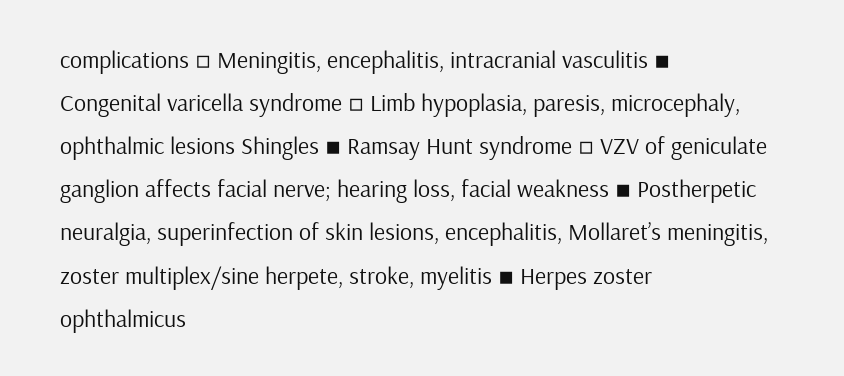complications ▫ Meningitis, encephalitis, intracranial vasculitis ▪ Congenital varicella syndrome ▫ Limb hypoplasia, paresis, microcephaly, ophthalmic lesions Shingles ▪ Ramsay Hunt syndrome ▫ VZV of geniculate ganglion affects facial nerve; hearing loss, facial weakness ▪ Postherpetic neuralgia, superinfection of skin lesions, encephalitis, Mollaret’s meningitis, zoster multiplex/sine herpete, stroke, myelitis ▪ Herpes zoster ophthalmicus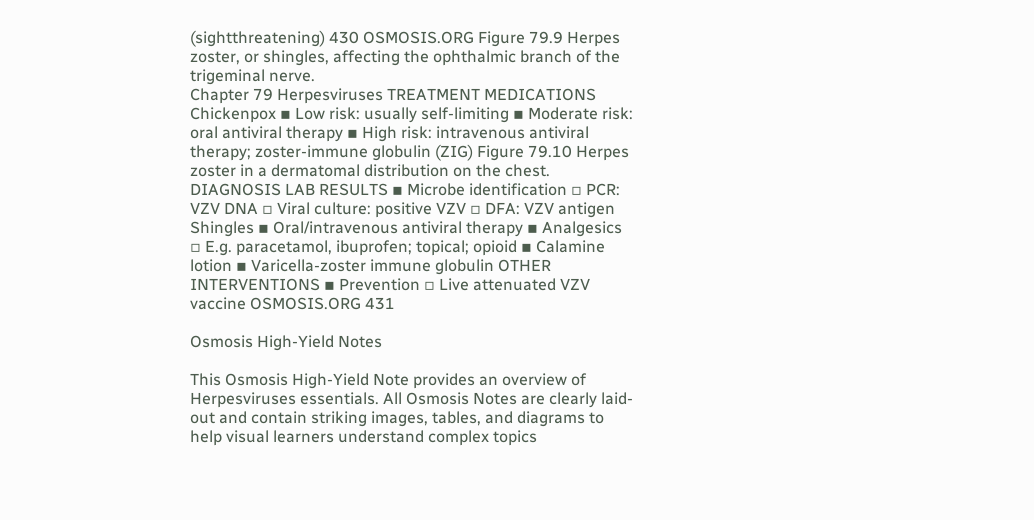(sightthreatening) 430 OSMOSIS.ORG Figure 79.9 Herpes zoster, or shingles, affecting the ophthalmic branch of the trigeminal nerve.
Chapter 79 Herpesviruses TREATMENT MEDICATIONS Chickenpox ▪ Low risk: usually self-limiting ▪ Moderate risk: oral antiviral therapy ▪ High risk: intravenous antiviral therapy; zoster-immune globulin (ZIG) Figure 79.10 Herpes zoster in a dermatomal distribution on the chest. DIAGNOSIS LAB RESULTS ▪ Microbe identification ▫ PCR: VZV DNA ▫ Viral culture: positive VZV ▫ DFA: VZV antigen Shingles ▪ Oral/intravenous antiviral therapy ▪ Analgesics ▫ E.g. paracetamol, ibuprofen; topical; opioid ▪ Calamine lotion ▪ Varicella-zoster immune globulin OTHER INTERVENTIONS ▪ Prevention ▫ Live attenuated VZV vaccine OSMOSIS.ORG 431

Osmosis High-Yield Notes

This Osmosis High-Yield Note provides an overview of Herpesviruses essentials. All Osmosis Notes are clearly laid-out and contain striking images, tables, and diagrams to help visual learners understand complex topics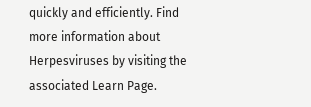quickly and efficiently. Find more information about Herpesviruses by visiting the associated Learn Page.